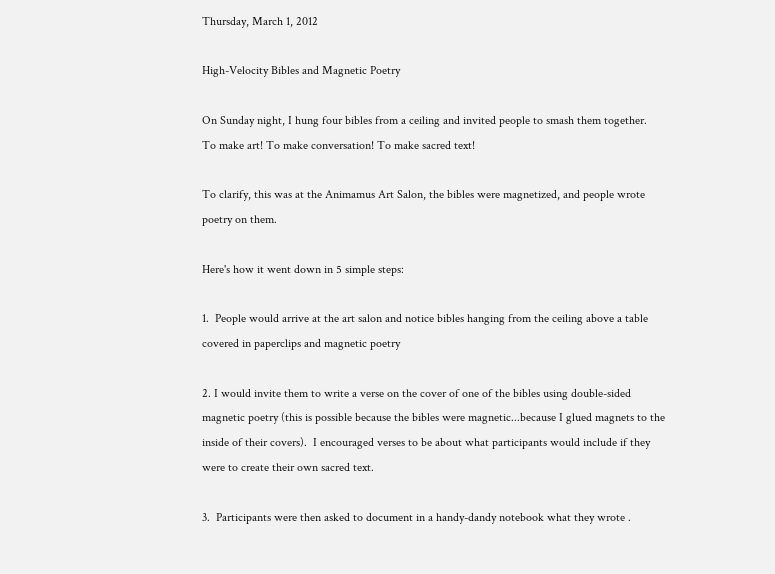Thursday, March 1, 2012

High-Velocity Bibles and Magnetic Poetry

On Sunday night, I hung four bibles from a ceiling and invited people to smash them together.
To make art! To make conversation! To make sacred text!

To clarify, this was at the Animamus Art Salon, the bibles were magnetized, and people wrote poetry on them.

Here's how it went down in 5 simple steps:

1.  People would arrive at the art salon and notice bibles hanging from the ceiling above a table covered in paperclips and magnetic poetry

2. I would invite them to write a verse on the cover of one of the bibles using double-sided magnetic poetry (this is possible because the bibles were magnetic...because I glued magnets to the inside of their covers).  I encouraged verses to be about what participants would include if they were to create their own sacred text.

3.  Participants were then asked to document in a handy-dandy notebook what they wrote .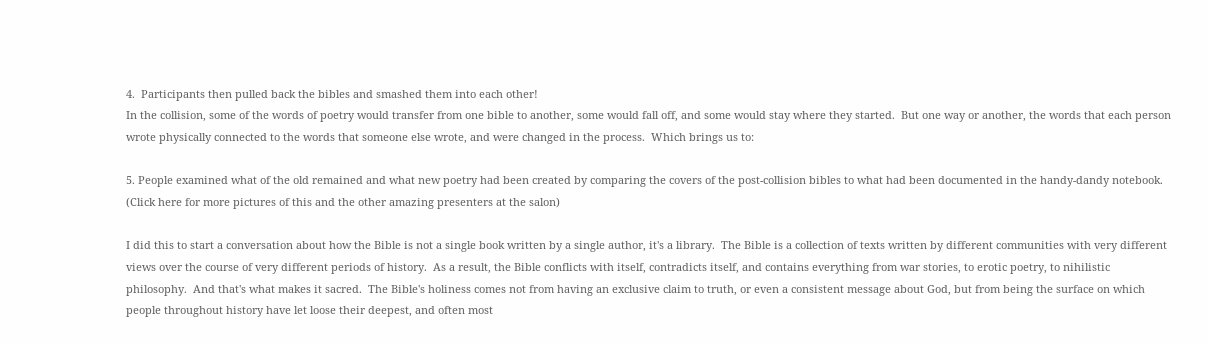4.  Participants then pulled back the bibles and smashed them into each other!
In the collision, some of the words of poetry would transfer from one bible to another, some would fall off, and some would stay where they started.  But one way or another, the words that each person wrote physically connected to the words that someone else wrote, and were changed in the process.  Which brings us to:

5. People examined what of the old remained and what new poetry had been created by comparing the covers of the post-collision bibles to what had been documented in the handy-dandy notebook.
(Click here for more pictures of this and the other amazing presenters at the salon)

I did this to start a conversation about how the Bible is not a single book written by a single author, it's a library.  The Bible is a collection of texts written by different communities with very different views over the course of very different periods of history.  As a result, the Bible conflicts with itself, contradicts itself, and contains everything from war stories, to erotic poetry, to nihilistic philosophy.  And that's what makes it sacred.  The Bible's holiness comes not from having an exclusive claim to truth, or even a consistent message about God, but from being the surface on which people throughout history have let loose their deepest, and often most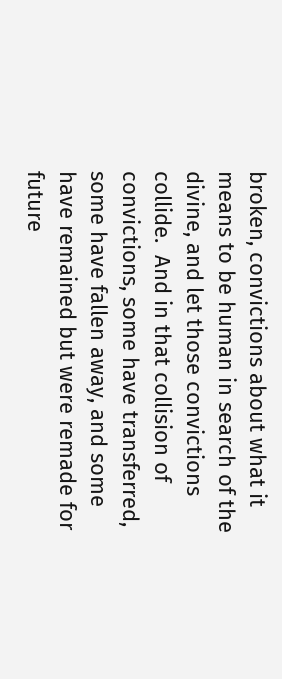broken, convictions about what it means to be human in search of the divine, and let those convictions collide.  And in that collision of convictions, some have transferred, some have fallen away, and some have remained but were remade for future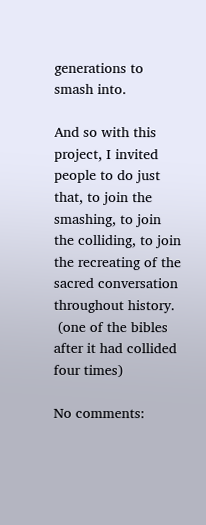generations to smash into.

And so with this project, I invited people to do just that, to join the smashing, to join the colliding, to join the recreating of the sacred conversation throughout history.
 (one of the bibles after it had collided four times)

No comments: